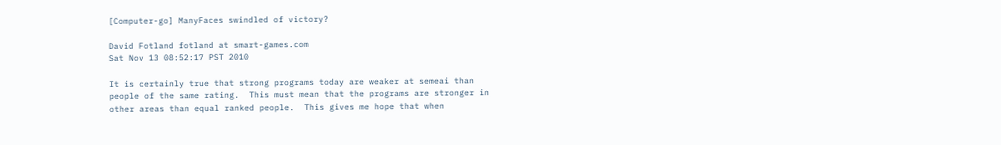[Computer-go] ManyFaces swindled of victory?

David Fotland fotland at smart-games.com
Sat Nov 13 08:52:17 PST 2010

It is certainly true that strong programs today are weaker at semeai than
people of the same rating.  This must mean that the programs are stronger in
other areas than equal ranked people.  This gives me hope that when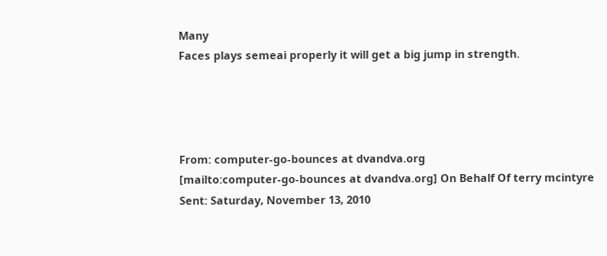Many
Faces plays semeai properly it will get a big jump in strength.




From: computer-go-bounces at dvandva.org
[mailto:computer-go-bounces at dvandva.org] On Behalf Of terry mcintyre
Sent: Saturday, November 13, 2010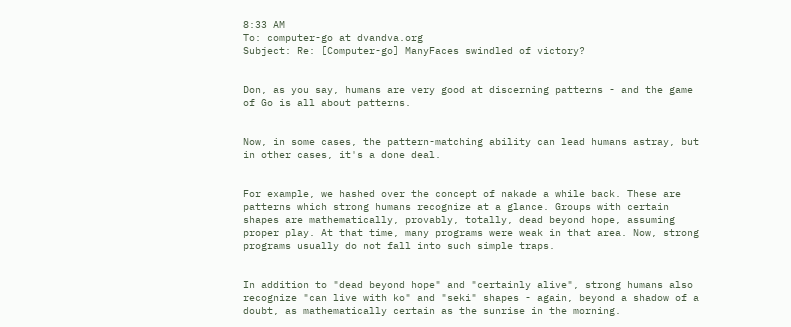8:33 AM
To: computer-go at dvandva.org
Subject: Re: [Computer-go] ManyFaces swindled of victory?


Don, as you say, humans are very good at discerning patterns - and the game
of Go is all about patterns.


Now, in some cases, the pattern-matching ability can lead humans astray, but
in other cases, it's a done deal.


For example, we hashed over the concept of nakade a while back. These are
patterns which strong humans recognize at a glance. Groups with certain
shapes are mathematically, provably, totally, dead beyond hope, assuming
proper play. At that time, many programs were weak in that area. Now, strong
programs usually do not fall into such simple traps.


In addition to "dead beyond hope" and "certainly alive", strong humans also
recognize "can live with ko" and "seki" shapes - again, beyond a shadow of a
doubt, as mathematically certain as the sunrise in the morning.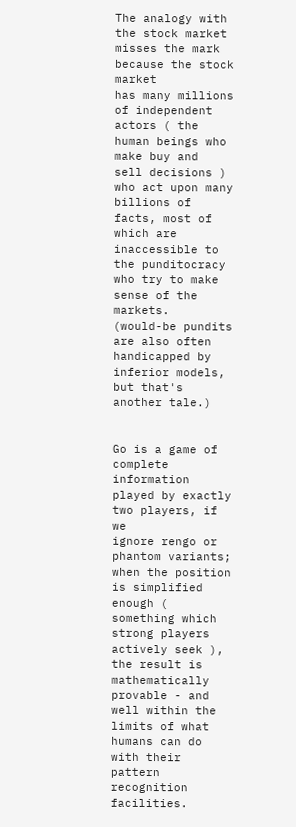The analogy with the stock market misses the mark because the stock market
has many millions of independent actors ( the human beings who make buy and
sell decisions ) who act upon many billions of facts, most of which are
inaccessible to the punditocracy who try to make sense of the markets.
(would-be pundits are also often handicapped by inferior models, but that's
another tale.)


Go is a game of complete information played by exactly two players, if we
ignore rengo or phantom variants; when the position is simplified enough (
something which strong players actively seek ), the result is mathematically
provable - and well within the limits of what humans can do with their
pattern recognition facilities.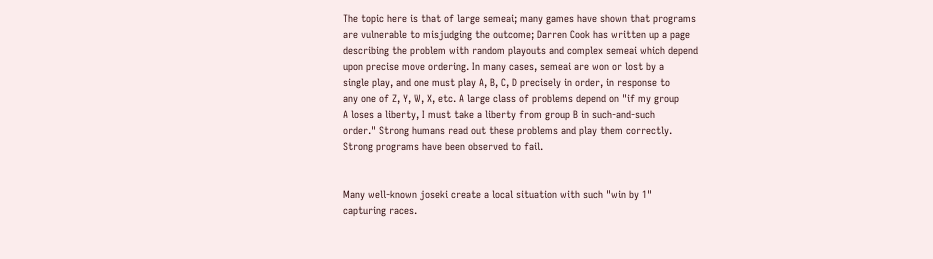The topic here is that of large semeai; many games have shown that programs
are vulnerable to misjudging the outcome; Darren Cook has written up a page
describing the problem with random playouts and complex semeai which depend
upon precise move ordering. In many cases, semeai are won or lost by a
single play, and one must play A, B, C, D precisely in order, in response to
any one of Z, Y, W, X, etc. A large class of problems depend on "if my group
A loses a liberty, I must take a liberty from group B in such-and-such
order." Strong humans read out these problems and play them correctly.
Strong programs have been observed to fail.


Many well-known joseki create a local situation with such "win by 1"
capturing races.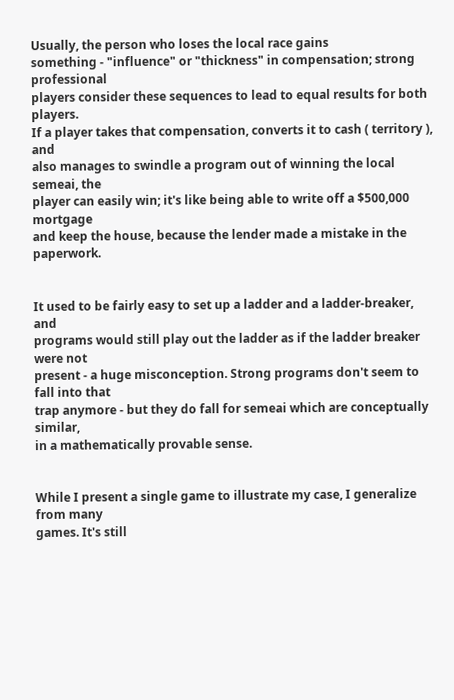Usually, the person who loses the local race gains
something - "influence" or "thickness" in compensation; strong professional
players consider these sequences to lead to equal results for both players.
If a player takes that compensation, converts it to cash ( territory ), and
also manages to swindle a program out of winning the local semeai, the
player can easily win; it's like being able to write off a $500,000 mortgage
and keep the house, because the lender made a mistake in the paperwork.


It used to be fairly easy to set up a ladder and a ladder-breaker, and
programs would still play out the ladder as if the ladder breaker were not
present - a huge misconception. Strong programs don't seem to fall into that
trap anymore - but they do fall for semeai which are conceptually similar,
in a mathematically provable sense.


While I present a single game to illustrate my case, I generalize from many
games. It's still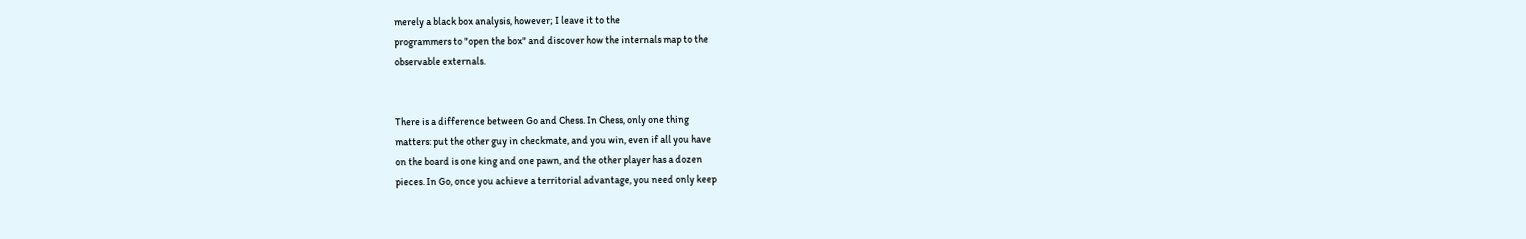merely a black box analysis, however; I leave it to the
programmers to "open the box" and discover how the internals map to the
observable externals.


There is a difference between Go and Chess. In Chess, only one thing
matters: put the other guy in checkmate, and you win, even if all you have
on the board is one king and one pawn, and the other player has a dozen
pieces. In Go, once you achieve a territorial advantage, you need only keep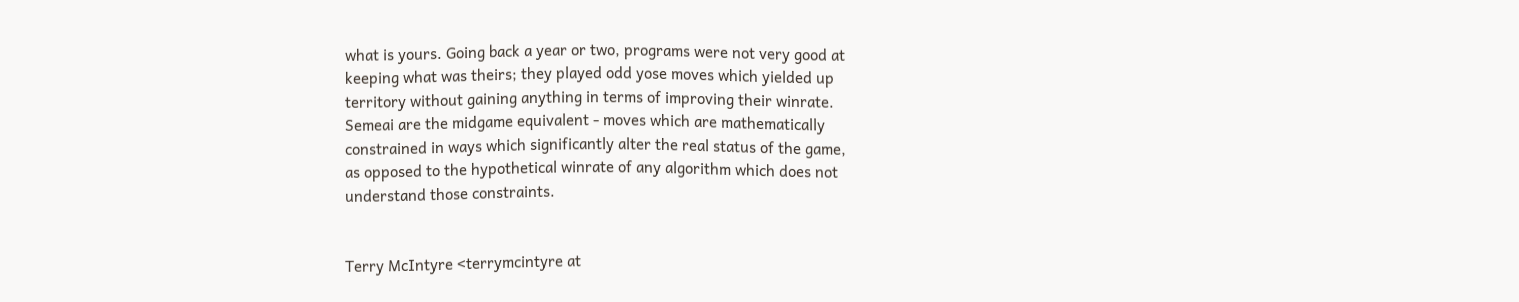what is yours. Going back a year or two, programs were not very good at
keeping what was theirs; they played odd yose moves which yielded up
territory without gaining anything in terms of improving their winrate.
Semeai are the midgame equivalent - moves which are mathematically
constrained in ways which significantly alter the real status of the game,
as opposed to the hypothetical winrate of any algorithm which does not
understand those constraints.


Terry McIntyre <terrymcintyre at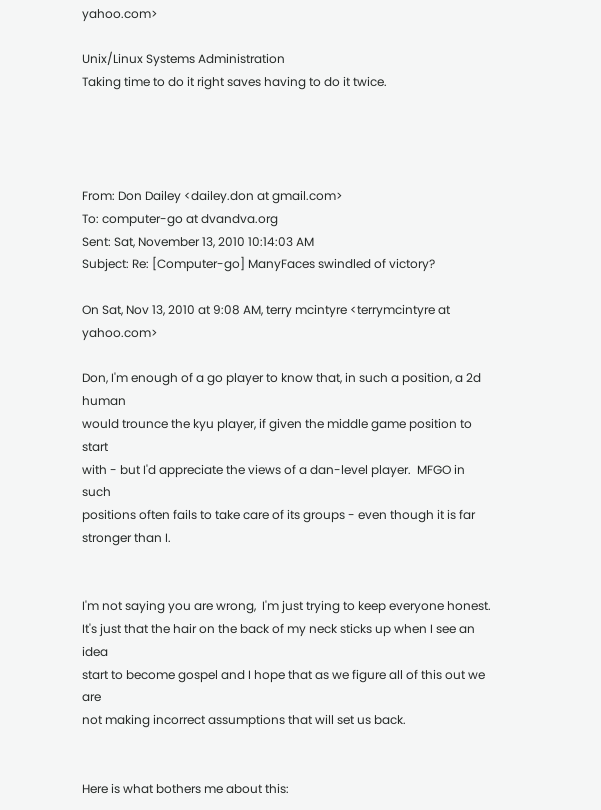yahoo.com>

Unix/Linux Systems Administration
Taking time to do it right saves having to do it twice.




From: Don Dailey <dailey.don at gmail.com>
To: computer-go at dvandva.org
Sent: Sat, November 13, 2010 10:14:03 AM
Subject: Re: [Computer-go] ManyFaces swindled of victory?

On Sat, Nov 13, 2010 at 9:08 AM, terry mcintyre <terrymcintyre at yahoo.com>

Don, I'm enough of a go player to know that, in such a position, a 2d human
would trounce the kyu player, if given the middle game position to start
with - but I'd appreciate the views of a dan-level player.  MFGO in such
positions often fails to take care of its groups - even though it is far
stronger than I.


I'm not saying you are wrong,  I'm just trying to keep everyone honest.
It's just that the hair on the back of my neck sticks up when I see an idea
start to become gospel and I hope that as we figure all of this out we are
not making incorrect assumptions that will set us back.


Here is what bothers me about this: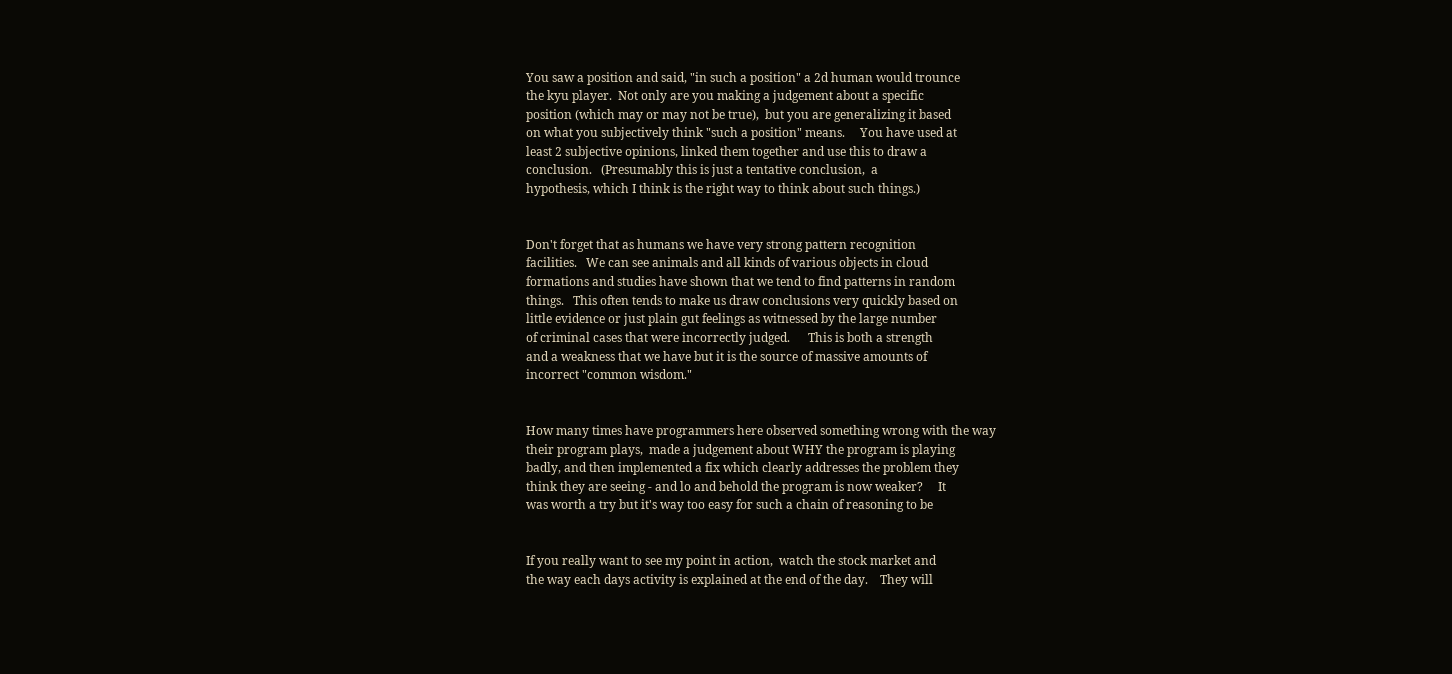You saw a position and said, "in such a position" a 2d human would trounce
the kyu player.  Not only are you making a judgement about a specific
position (which may or may not be true),  but you are generalizing it based
on what you subjectively think "such a position" means.     You have used at
least 2 subjective opinions, linked them together and use this to draw a
conclusion.   (Presumably this is just a tentative conclusion,  a
hypothesis, which I think is the right way to think about such things.)


Don't forget that as humans we have very strong pattern recognition
facilities.   We can see animals and all kinds of various objects in cloud
formations and studies have shown that we tend to find patterns in random
things.   This often tends to make us draw conclusions very quickly based on
little evidence or just plain gut feelings as witnessed by the large number
of criminal cases that were incorrectly judged.      This is both a strength
and a weakness that we have but it is the source of massive amounts of
incorrect "common wisdom."


How many times have programmers here observed something wrong with the way
their program plays,  made a judgement about WHY the program is playing
badly, and then implemented a fix which clearly addresses the problem they
think they are seeing - and lo and behold the program is now weaker?     It
was worth a try but it's way too easy for such a chain of reasoning to be


If you really want to see my point in action,  watch the stock market and
the way each days activity is explained at the end of the day.    They will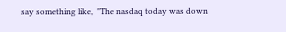say something like,  "The nasdaq today was down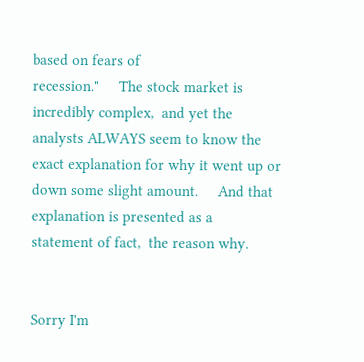based on fears of
recession."     The stock market is incredibly complex,  and yet the
analysts ALWAYS seem to know the exact explanation for why it went up or
down some slight amount.     And that explanation is presented as a
statement of fact,  the reason why.


Sorry I'm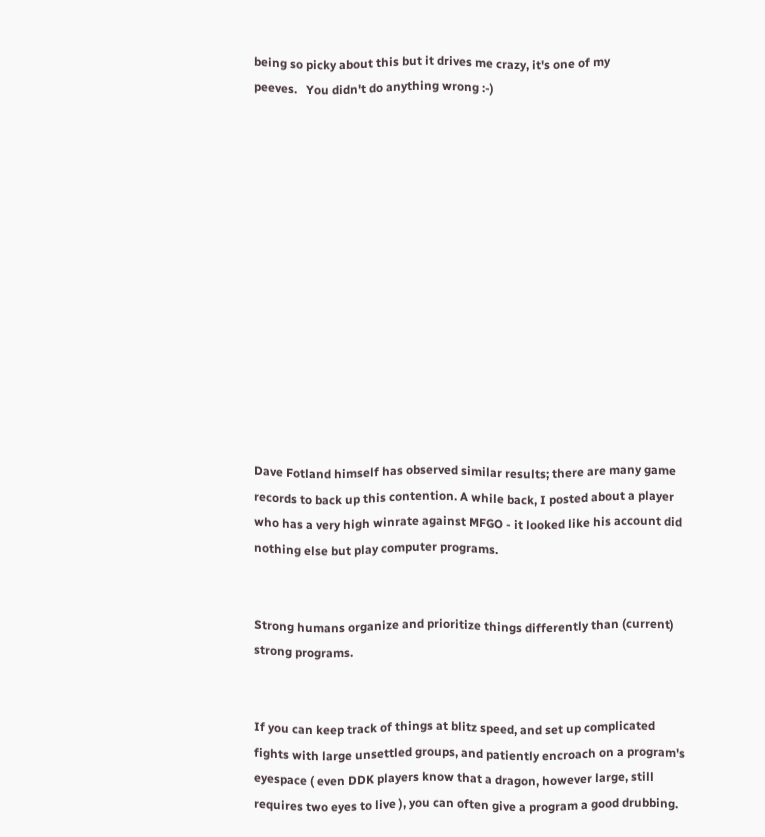being so picky about this but it drives me crazy, it's one of my
peeves.   You didn't do anything wrong :-)














Dave Fotland himself has observed similar results; there are many game
records to back up this contention. A while back, I posted about a player
who has a very high winrate against MFGO - it looked like his account did
nothing else but play computer programs.


Strong humans organize and prioritize things differently than (current)
strong programs.


If you can keep track of things at blitz speed, and set up complicated
fights with large unsettled groups, and patiently encroach on a program's
eyespace ( even DDK players know that a dragon, however large, still
requires two eyes to live ), you can often give a program a good drubbing.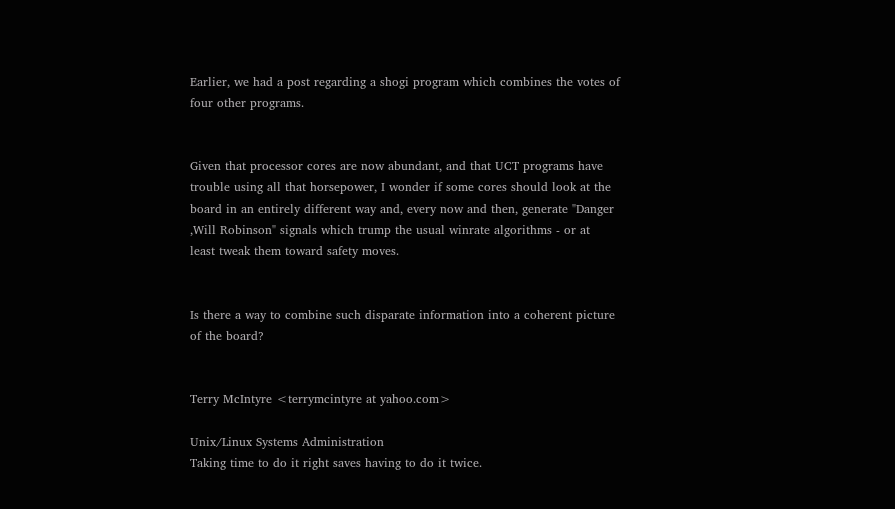Earlier, we had a post regarding a shogi program which combines the votes of
four other programs.


Given that processor cores are now abundant, and that UCT programs have
trouble using all that horsepower, I wonder if some cores should look at the
board in an entirely different way and, every now and then, generate "Danger
,Will Robinson" signals which trump the usual winrate algorithms - or at
least tweak them toward safety moves.


Is there a way to combine such disparate information into a coherent picture
of the board?


Terry McIntyre <terrymcintyre at yahoo.com>

Unix/Linux Systems Administration
Taking time to do it right saves having to do it twice.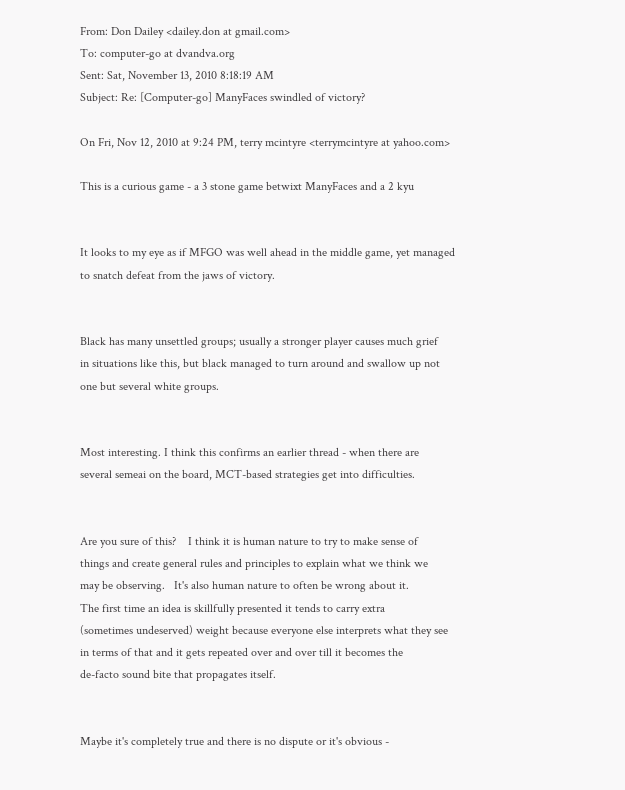From: Don Dailey <dailey.don at gmail.com>
To: computer-go at dvandva.org
Sent: Sat, November 13, 2010 8:18:19 AM
Subject: Re: [Computer-go] ManyFaces swindled of victory?

On Fri, Nov 12, 2010 at 9:24 PM, terry mcintyre <terrymcintyre at yahoo.com>

This is a curious game - a 3 stone game betwixt ManyFaces and a 2 kyu


It looks to my eye as if MFGO was well ahead in the middle game, yet managed
to snatch defeat from the jaws of victory.


Black has many unsettled groups; usually a stronger player causes much grief
in situations like this, but black managed to turn around and swallow up not
one but several white groups.


Most interesting. I think this confirms an earlier thread - when there are
several semeai on the board, MCT-based strategies get into difficulties.


Are you sure of this?    I think it is human nature to try to make sense of
things and create general rules and principles to explain what we think we
may be observing.   It's also human nature to often be wrong about it.
The first time an idea is skillfully presented it tends to carry extra
(sometimes undeserved) weight because everyone else interprets what they see
in terms of that and it gets repeated over and over till it becomes the
de-facto sound bite that propagates itself.


Maybe it's completely true and there is no dispute or it's obvious -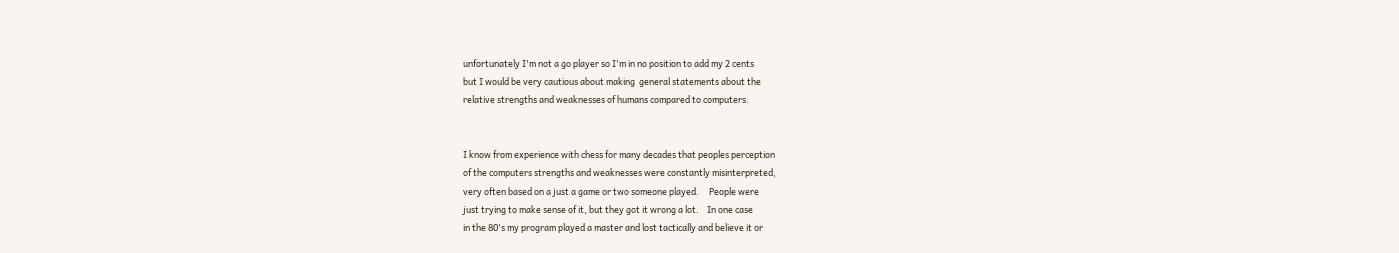unfortunately I'm not a go player so I'm in no position to add my 2 cents
but I would be very cautious about making  general statements about the
relative strengths and weaknesses of humans compared to computers.


I know from experience with chess for many decades that peoples perception
of the computers strengths and weaknesses were constantly misinterpreted,
very often based on a just a game or two someone played.     People were
just trying to make sense of it, but they got it wrong a lot.    In one case
in the 80's my program played a master and lost tactically and believe it or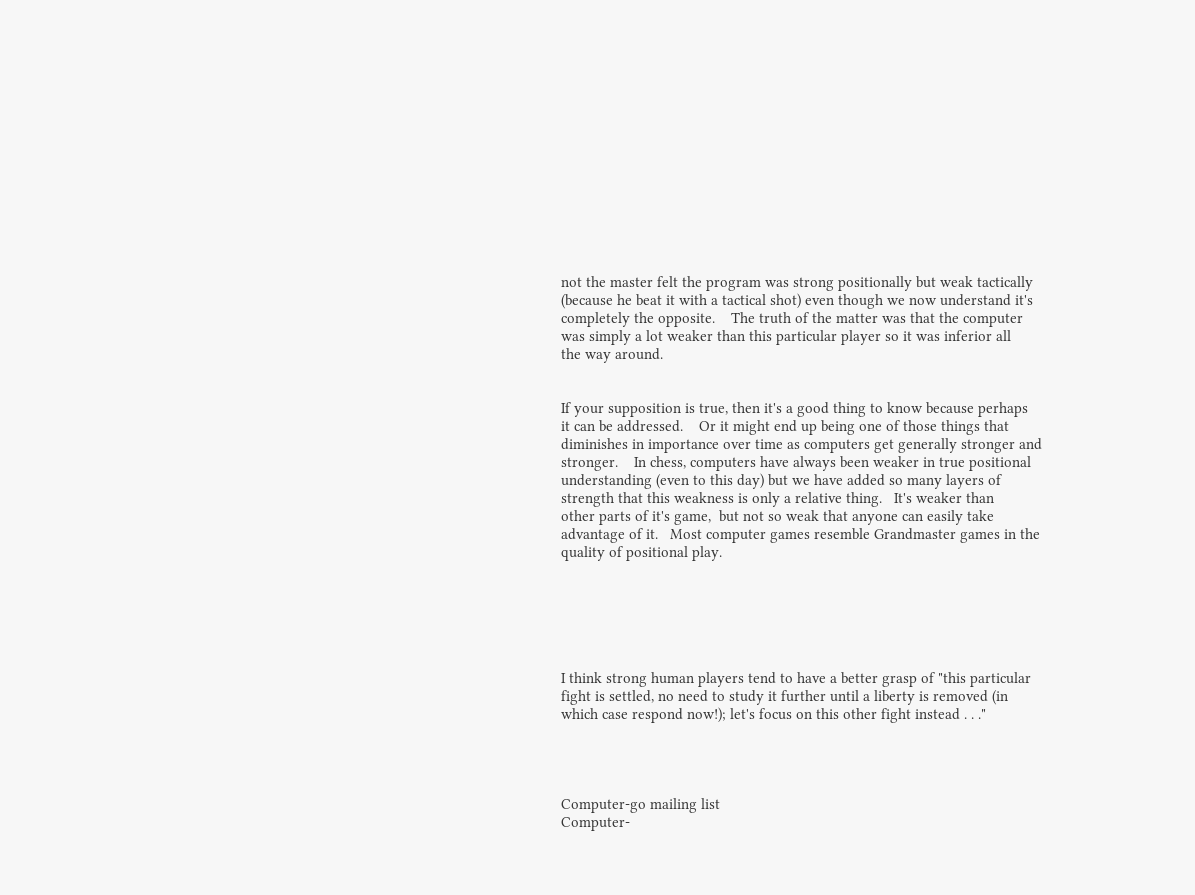not the master felt the program was strong positionally but weak tactically
(because he beat it with a tactical shot) even though we now understand it's
completely the opposite.    The truth of the matter was that the computer
was simply a lot weaker than this particular player so it was inferior all
the way around.


If your supposition is true, then it's a good thing to know because perhaps
it can be addressed.    Or it might end up being one of those things that
diminishes in importance over time as computers get generally stronger and
stronger.    In chess, computers have always been weaker in true positional
understanding (even to this day) but we have added so many layers of
strength that this weakness is only a relative thing.   It's weaker than
other parts of it's game,  but not so weak that anyone can easily take
advantage of it.   Most computer games resemble Grandmaster games in the
quality of positional play.






I think strong human players tend to have a better grasp of "this particular
fight is settled, no need to study it further until a liberty is removed (in
which case respond now!); let's focus on this other fight instead . . ."




Computer-go mailing list
Computer-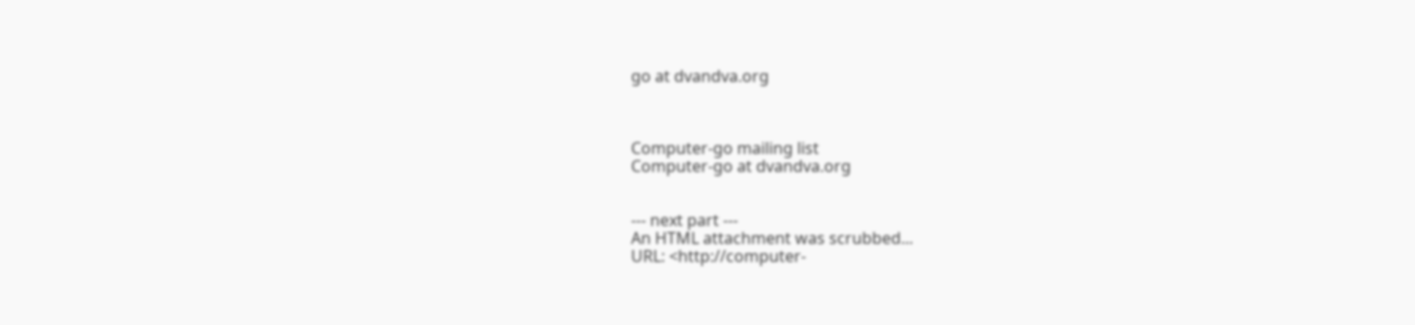go at dvandva.org



Computer-go mailing list
Computer-go at dvandva.org


--- next part ---
An HTML attachment was scrubbed...
URL: <http://computer-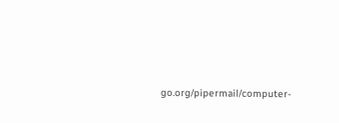go.org/pipermail/computer-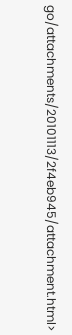go/attachments/20101113/2f4eb945/attachment.html>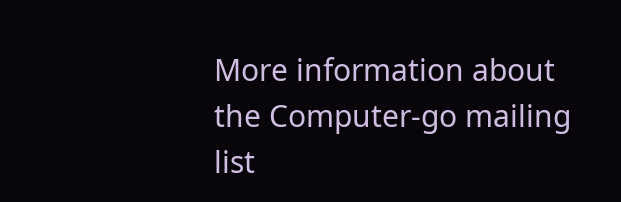More information about the Computer-go mailing list